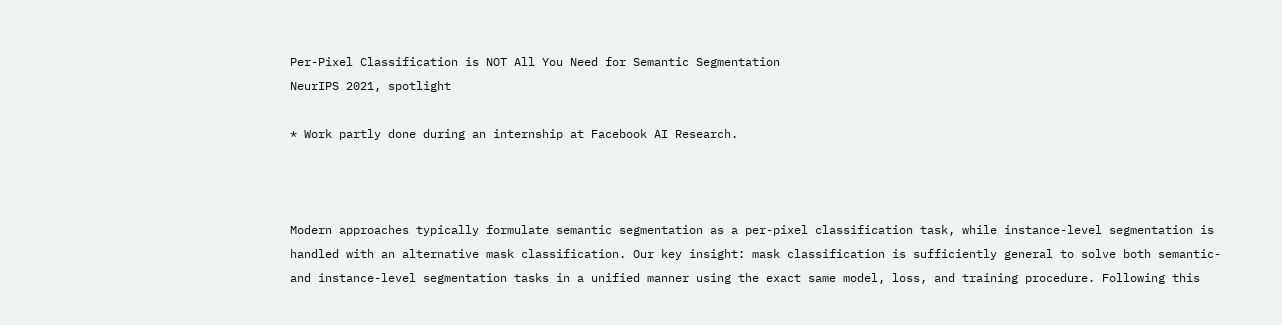Per-Pixel Classification is NOT All You Need for Semantic Segmentation
NeurIPS 2021, spotlight

* Work partly done during an internship at Facebook AI Research.



Modern approaches typically formulate semantic segmentation as a per-pixel classification task, while instance-level segmentation is handled with an alternative mask classification. Our key insight: mask classification is sufficiently general to solve both semantic- and instance-level segmentation tasks in a unified manner using the exact same model, loss, and training procedure. Following this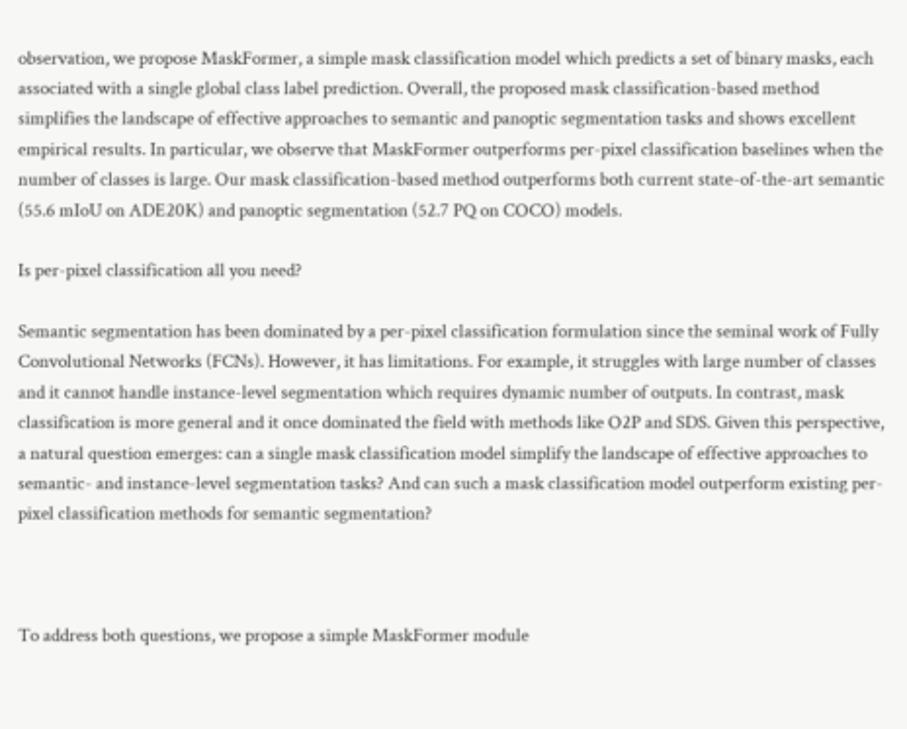observation, we propose MaskFormer, a simple mask classification model which predicts a set of binary masks, each associated with a single global class label prediction. Overall, the proposed mask classification-based method simplifies the landscape of effective approaches to semantic and panoptic segmentation tasks and shows excellent empirical results. In particular, we observe that MaskFormer outperforms per-pixel classification baselines when the number of classes is large. Our mask classification-based method outperforms both current state-of-the-art semantic (55.6 mIoU on ADE20K) and panoptic segmentation (52.7 PQ on COCO) models.

Is per-pixel classification all you need?

Semantic segmentation has been dominated by a per-pixel classification formulation since the seminal work of Fully Convolutional Networks (FCNs). However, it has limitations. For example, it struggles with large number of classes and it cannot handle instance-level segmentation which requires dynamic number of outputs. In contrast, mask classification is more general and it once dominated the field with methods like O2P and SDS. Given this perspective, a natural question emerges: can a single mask classification model simplify the landscape of effective approaches to semantic- and instance-level segmentation tasks? And can such a mask classification model outperform existing per-pixel classification methods for semantic segmentation?



To address both questions, we propose a simple MaskFormer module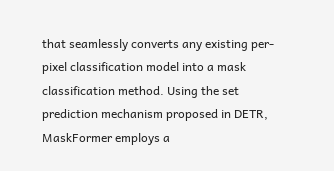that seamlessly converts any existing per-pixel classification model into a mask classification method. Using the set prediction mechanism proposed in DETR, MaskFormer employs a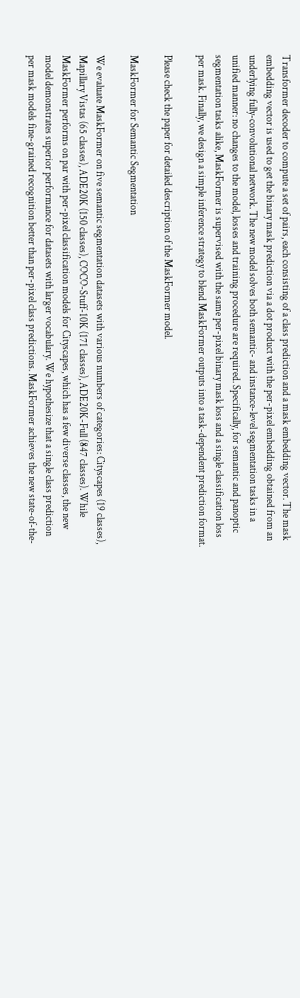Transformer decoder to compute a set of pairs, each consisting of a class prediction and a mask embedding vector. The mask embedding vector is used to get the binary mask prediction via a dot product with the per-pixel embedding obtained from an underlying fully-convolutional network. The new model solves both semantic- and instance-level segmentation tasks in a unified manner: no changes to the model, losses and training procedure are required. Specifically, for semantic and panoptic segmentation tasks alike, MaskFormer is supervised with the same per-pixel binary mask loss and a single classification loss per mask. Finally, we design a simple inference strategy to blend MaskFormer outputs into a task-dependent prediction format.

Please check the paper for detailed description of the MaskFormer model.

MaskFormer for Semantic Segmentation

We evaluate MaskFormer on five semantic segmentation datasets with various numbers of categories: Cityscapes (19 classes), Mapillary Vistas (65 classes), ADE20K (150 classes), COCO-Stuff-10K (171 classes), ADE20K-Full (847 classes). While MaskFormer performs on par with per-pixel classification models for Cityscapes, which has a few diverse classes, the new model demonstrates superior performance for datasets with larger vocabulary. We hypothesize that a single class prediction per mask models fine-grained recognition better than per-pixel class predictions. MaskFormer achieves the new state-of-the-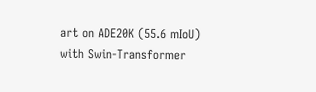art on ADE20K (55.6 mIoU) with Swin-Transformer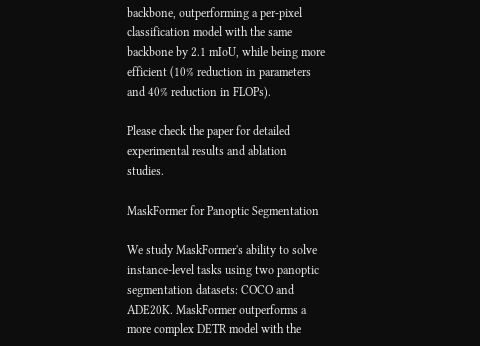backbone, outperforming a per-pixel classification model with the same backbone by 2.1 mIoU, while being more efficient (10% reduction in parameters and 40% reduction in FLOPs).

Please check the paper for detailed experimental results and ablation studies.

MaskFormer for Panoptic Segmentation

We study MaskFormer's ability to solve instance-level tasks using two panoptic segmentation datasets: COCO and ADE20K. MaskFormer outperforms a more complex DETR model with the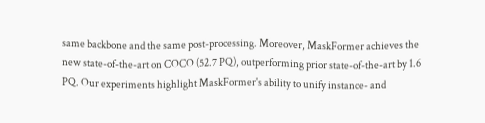same backbone and the same post-processing. Moreover, MaskFormer achieves the new state-of-the-art on COCO (52.7 PQ), outperforming prior state-of-the-art by 1.6 PQ. Our experiments highlight MaskFormer's ability to unify instance- and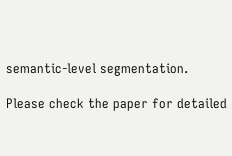semantic-level segmentation.

Please check the paper for detailed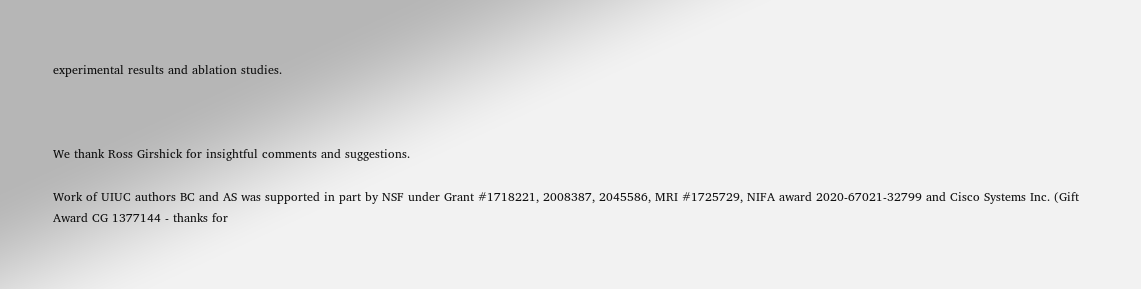experimental results and ablation studies.



We thank Ross Girshick for insightful comments and suggestions.

Work of UIUC authors BC and AS was supported in part by NSF under Grant #1718221, 2008387, 2045586, MRI #1725729, NIFA award 2020-67021-32799 and Cisco Systems Inc. (Gift Award CG 1377144 - thanks for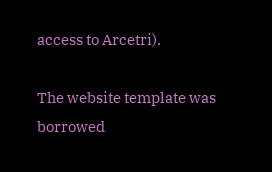access to Arcetri).

The website template was borrowed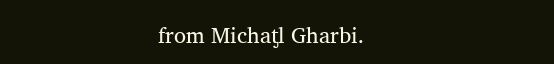from Michaƫl Gharbi.